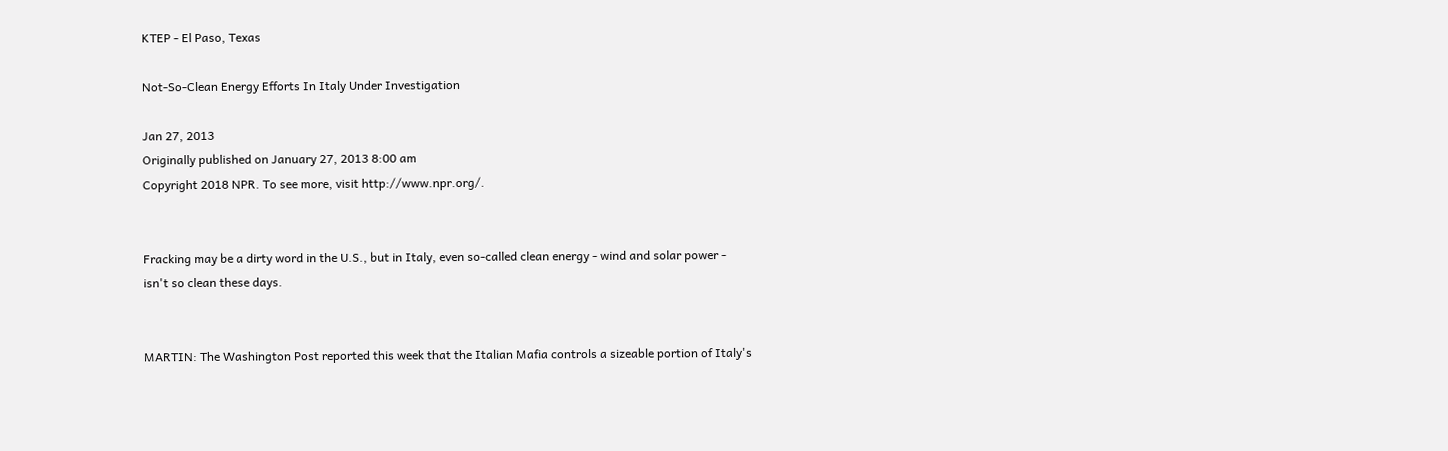KTEP - El Paso, Texas

Not-So-Clean Energy Efforts In Italy Under Investigation

Jan 27, 2013
Originally published on January 27, 2013 8:00 am
Copyright 2018 NPR. To see more, visit http://www.npr.org/.


Fracking may be a dirty word in the U.S., but in Italy, even so-called clean energy - wind and solar power - isn't so clean these days.


MARTIN: The Washington Post reported this week that the Italian Mafia controls a sizeable portion of Italy's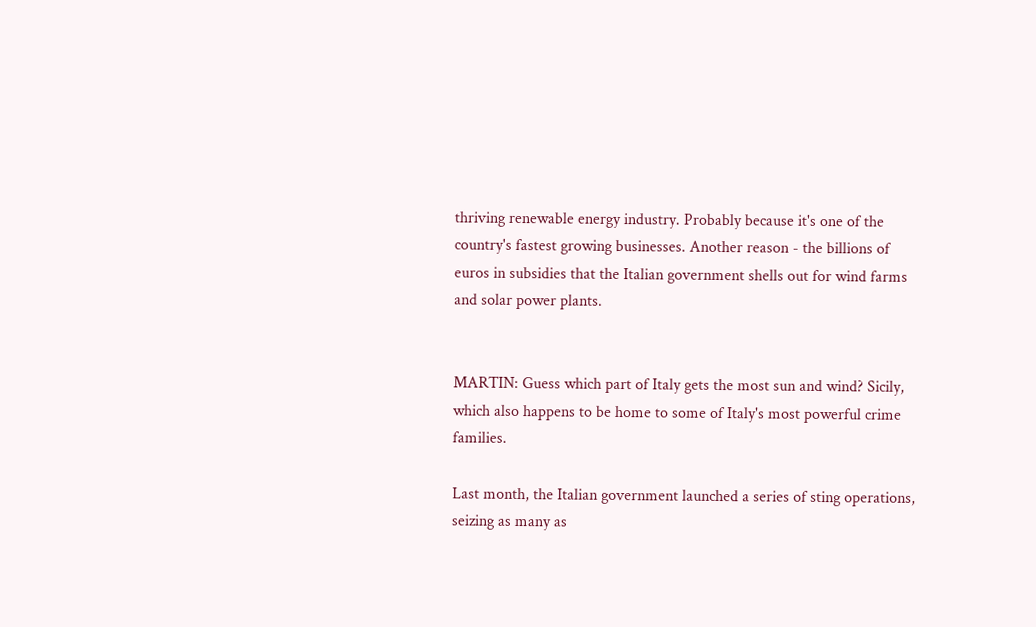thriving renewable energy industry. Probably because it's one of the country's fastest growing businesses. Another reason - the billions of euros in subsidies that the Italian government shells out for wind farms and solar power plants.


MARTIN: Guess which part of Italy gets the most sun and wind? Sicily, which also happens to be home to some of Italy's most powerful crime families.

Last month, the Italian government launched a series of sting operations, seizing as many as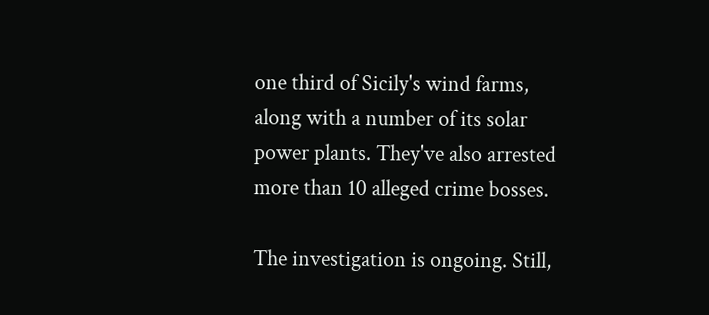one third of Sicily's wind farms, along with a number of its solar power plants. They've also arrested more than 10 alleged crime bosses.

The investigation is ongoing. Still,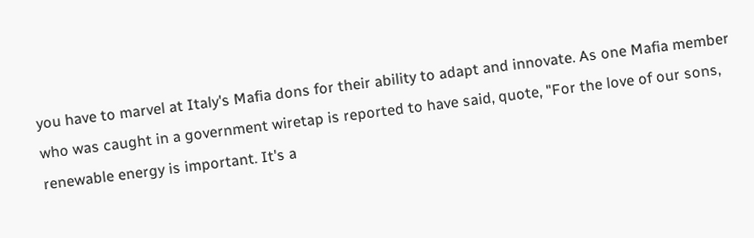you have to marvel at Italy's Mafia dons for their ability to adapt and innovate. As one Mafia member who was caught in a government wiretap is reported to have said, quote, "For the love of our sons, renewable energy is important. It's a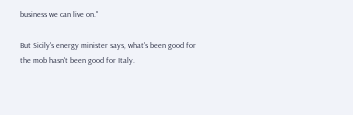business we can live on."

But Sicily's energy minister says, what's been good for the mob hasn't been good for Italy.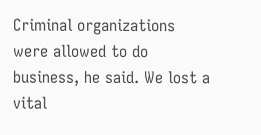Criminal organizations were allowed to do business, he said. We lost a vital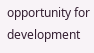opportunity for development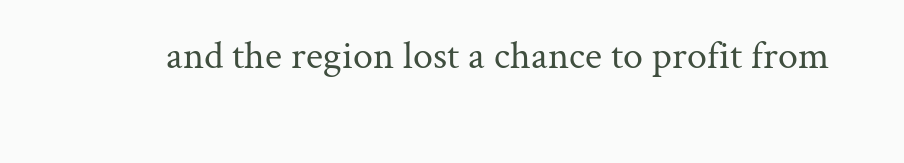and the region lost a chance to profit from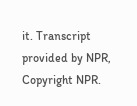it. Transcript provided by NPR, Copyright NPR.